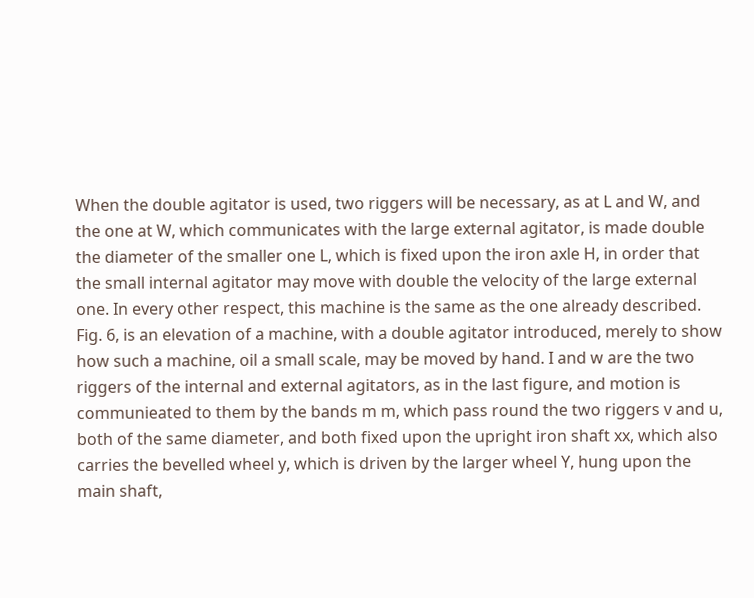When the double agitator is used, two riggers will be necessary, as at L and W, and the one at W, which communicates with the large external agitator, is made double the diameter of the smaller one L, which is fixed upon the iron axle H, in order that the small internal agitator may move with double the velocity of the large external one. In every other respect, this machine is the same as the one already described. Fig. 6, is an elevation of a machine, with a double agitator introduced, merely to show how such a machine, oil a small scale, may be moved by hand. I and w are the two riggers of the internal and external agitators, as in the last figure, and motion is communieated to them by the bands m m, which pass round the two riggers v and u, both of the same diameter, and both fixed upon the upright iron shaft xx, which also carries the bevelled wheel y, which is driven by the larger wheel Y, hung upon the main shaft,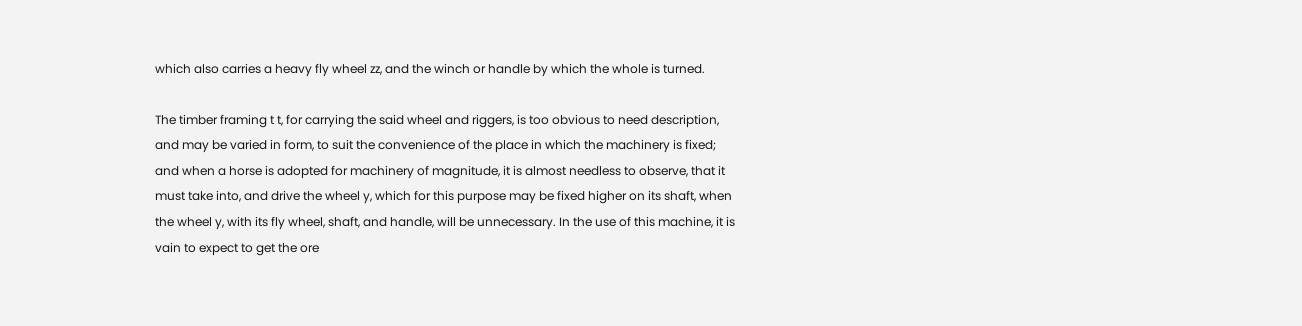which also carries a heavy fly wheel zz, and the winch or handle by which the whole is turned.

The timber framing t t, for carrying the said wheel and riggers, is too obvious to need description, and may be varied in form, to suit the convenience of the place in which the machinery is fixed; and when a horse is adopted for machinery of magnitude, it is almost needless to observe, that it must take into, and drive the wheel y, which for this purpose may be fixed higher on its shaft, when the wheel y, with its fly wheel, shaft, and handle, will be unnecessary. In the use of this machine, it is vain to expect to get the ore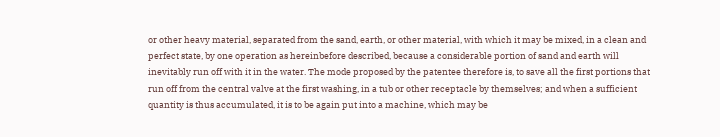or other heavy material, separated from the sand, earth, or other material, with which it may be mixed, in a clean and perfect state, by one operation as hereinbefore described, because a considerable portion of sand and earth will inevitably run off with it in the water. The mode proposed by the patentee therefore is, to save all the first portions that run off from the central valve at the first washing, in a tub or other receptacle by themselves; and when a sufficient quantity is thus accumulated, it is to be again put into a machine, which may be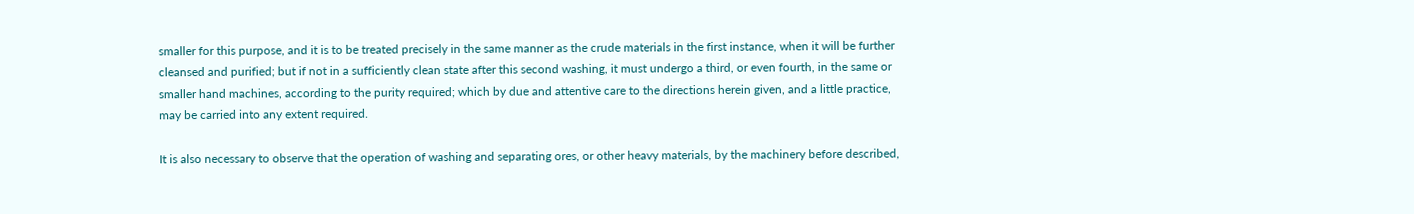smaller for this purpose, and it is to be treated precisely in the same manner as the crude materials in the first instance, when it will be further cleansed and purified; but if not in a sufficiently clean state after this second washing, it must undergo a third, or even fourth, in the same or smaller hand machines, according to the purity required; which by due and attentive care to the directions herein given, and a little practice, may be carried into any extent required.

It is also necessary to observe that the operation of washing and separating ores, or other heavy materials, by the machinery before described,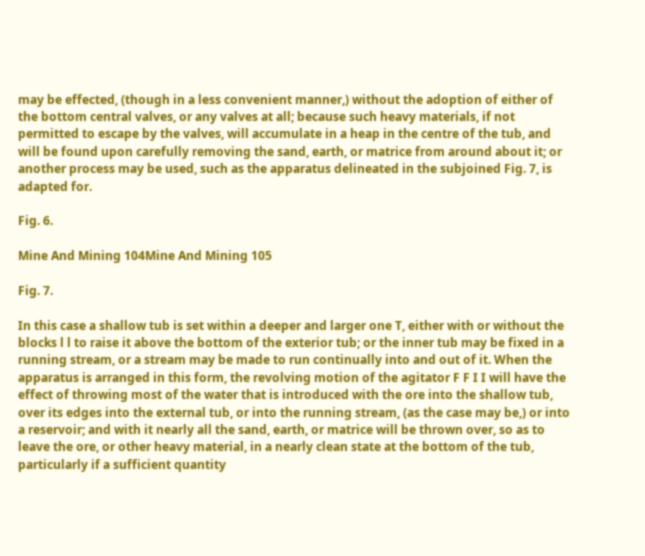may be effected, (though in a less convenient manner,) without the adoption of either of the bottom central valves, or any valves at all; because such heavy materials, if not permitted to escape by the valves, will accumulate in a heap in the centre of the tub, and will be found upon carefully removing the sand, earth, or matrice from around about it; or another process may be used, such as the apparatus delineated in the subjoined Fig. 7, is adapted for.

Fig. 6.

Mine And Mining 104Mine And Mining 105

Fig. 7.

In this case a shallow tub is set within a deeper and larger one T, either with or without the blocks l l to raise it above the bottom of the exterior tub; or the inner tub may be fixed in a running stream, or a stream may be made to run continually into and out of it. When the apparatus is arranged in this form, the revolving motion of the agitator F F I I will have the effect of throwing most of the water that is introduced with the ore into the shallow tub, over its edges into the external tub, or into the running stream, (as the case may be,) or into a reservoir; and with it nearly all the sand, earth, or matrice will be thrown over, so as to leave the ore, or other heavy material, in a nearly clean state at the bottom of the tub, particularly if a sufficient quantity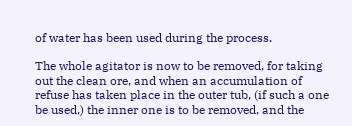of water has been used during the process.

The whole agitator is now to be removed, for taking out the clean ore, and when an accumulation of refuse has taken place in the outer tub, (if such a one be used,) the inner one is to be removed, and the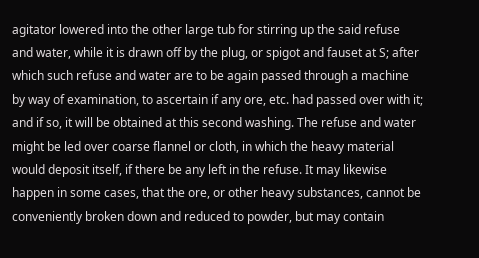agitator lowered into the other large tub for stirring up the said refuse and water, while it is drawn off by the plug, or spigot and fauset at S; after which such refuse and water are to be again passed through a machine by way of examination, to ascertain if any ore, etc. had passed over with it; and if so, it will be obtained at this second washing. The refuse and water might be led over coarse flannel or cloth, in which the heavy material would deposit itself, if there be any left in the refuse. It may likewise happen in some cases, that the ore, or other heavy substances, cannot be conveniently broken down and reduced to powder, but may contain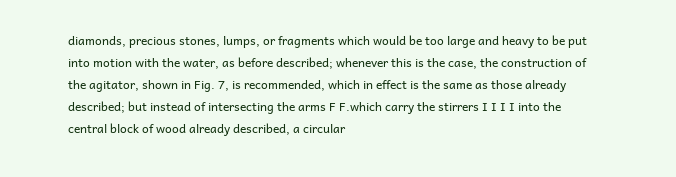diamonds, precious stones, lumps, or fragments which would be too large and heavy to be put into motion with the water, as before described; whenever this is the case, the construction of the agitator, shown in Fig. 7, is recommended, which in effect is the same as those already described; but instead of intersecting the arms F F.which carry the stirrers I I I I into the central block of wood already described, a circular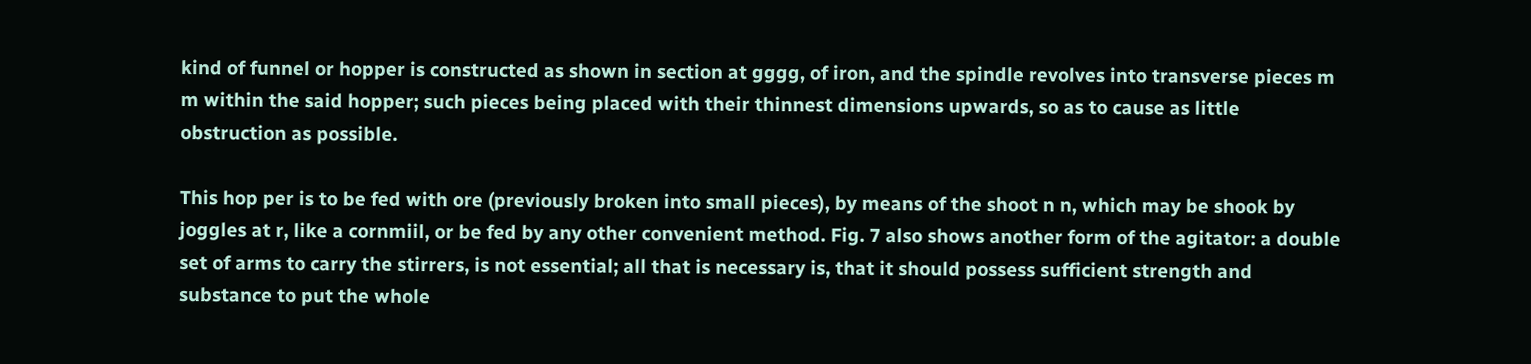kind of funnel or hopper is constructed as shown in section at gggg, of iron, and the spindle revolves into transverse pieces m m within the said hopper; such pieces being placed with their thinnest dimensions upwards, so as to cause as little obstruction as possible.

This hop per is to be fed with ore (previously broken into small pieces), by means of the shoot n n, which may be shook by joggles at r, like a cornmiil, or be fed by any other convenient method. Fig. 7 also shows another form of the agitator: a double set of arms to carry the stirrers, is not essential; all that is necessary is, that it should possess sufficient strength and substance to put the whole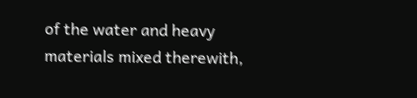of the water and heavy materials mixed therewith,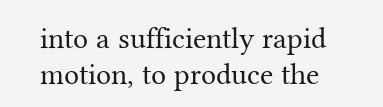into a sufficiently rapid motion, to produce the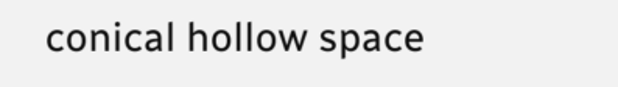conical hollow space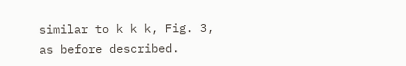similar to k k k, Fig. 3, as before described.